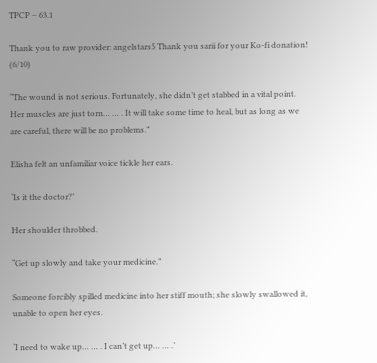TPCP – 63.1

Thank you to raw provider: angelstars5 Thank you sarii for your Ko-fi donation! (6/10)

“The wound is not serious. Fortunately, she didn’t get stabbed in a vital point. Her muscles are just torn… … . It will take some time to heal, but as long as we are careful, there will be no problems.”

Elisha felt an unfamiliar voice tickle her ears.

‘Is it the doctor?’

Her shoulder throbbed.

“Get up slowly and take your medicine.”

Someone forcibly spilled medicine into her stiff mouth; she slowly swallowed it, unable to open her eyes.

‘I need to wake up… … . I can’t get up… … .’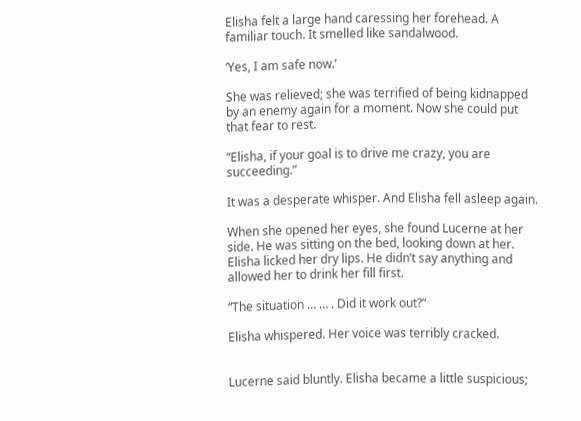Elisha felt a large hand caressing her forehead. A familiar touch. It smelled like sandalwood.

‘Yes, I am safe now.’

She was relieved; she was terrified of being kidnapped by an enemy again for a moment. Now she could put that fear to rest.

“Elisha, if your goal is to drive me crazy, you are succeeding.”

It was a desperate whisper. And Elisha fell asleep again.

When she opened her eyes, she found Lucerne at her side. He was sitting on the bed, looking down at her. Elisha licked her dry lips. He didn’t say anything and allowed her to drink her fill first.

“The situation … … . Did it work out?”

Elisha whispered. Her voice was terribly cracked.


Lucerne said bluntly. Elisha became a little suspicious;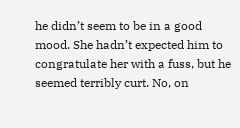he didn’t seem to be in a good mood. She hadn’t expected him to congratulate her with a fuss, but he seemed terribly curt. No, on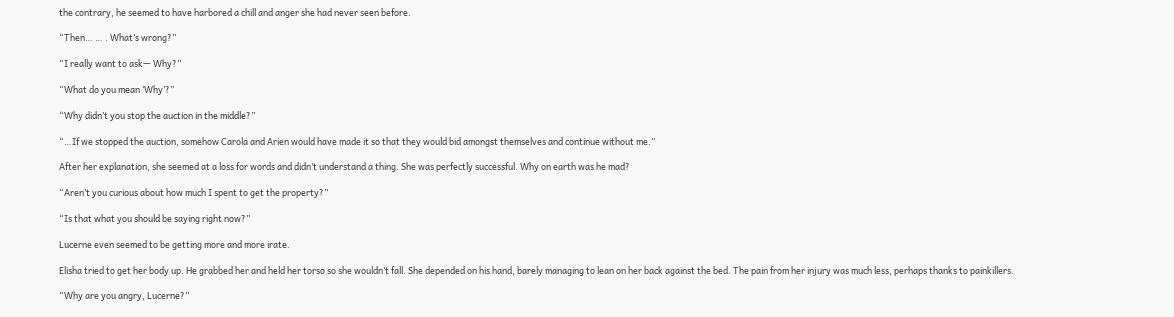the contrary, he seemed to have harbored a chill and anger she had never seen before.

“Then… … . What’s wrong?”

“I really want to ask— Why?”

“What do you mean ‘Why’?”

“Why didn’t you stop the auction in the middle?”

“…If we stopped the auction, somehow Carola and Arien would have made it so that they would bid amongst themselves and continue without me.”

After her explanation, she seemed at a loss for words and didn’t understand a thing. She was perfectly successful. Why on earth was he mad?

“Aren’t you curious about how much I spent to get the property?”

“Is that what you should be saying right now?”

Lucerne even seemed to be getting more and more irate.

Elisha tried to get her body up. He grabbed her and held her torso so she wouldn’t fall. She depended on his hand, barely managing to lean on her back against the bed. The pain from her injury was much less, perhaps thanks to painkillers.

“Why are you angry, Lucerne?”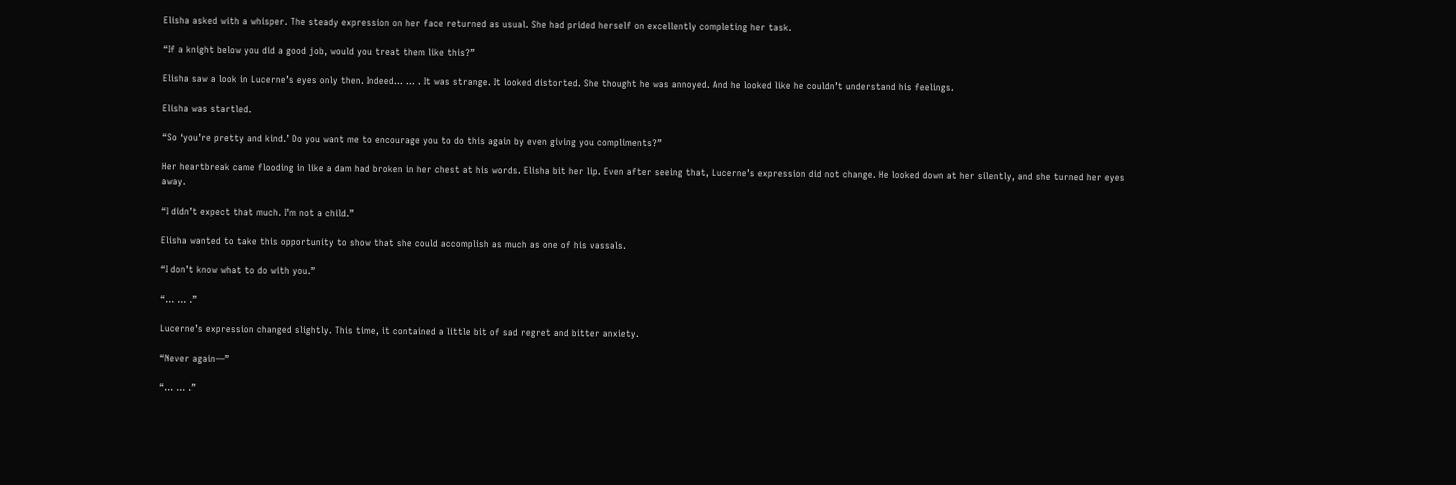Elisha asked with a whisper. The steady expression on her face returned as usual. She had prided herself on excellently completing her task.

“If a knight below you did a good job, would you treat them like this?”

Elisha saw a look in Lucerne’s eyes only then. Indeed… … . It was strange. It looked distorted. She thought he was annoyed. And he looked like he couldn’t understand his feelings.

Elisha was startled.

“So ‘you’re pretty and kind.’ Do you want me to encourage you to do this again by even giving you compliments?”

Her heartbreak came flooding in like a dam had broken in her chest at his words. Elisha bit her lip. Even after seeing that, Lucerne’s expression did not change. He looked down at her silently, and she turned her eyes away.

“I didn’t expect that much. I’m not a child.”

Elisha wanted to take this opportunity to show that she could accomplish as much as one of his vassals.

“I don’t know what to do with you.”

“… … .”

Lucerne’s expression changed slightly. This time, it contained a little bit of sad regret and bitter anxiety.

“Never again—”

“… … .”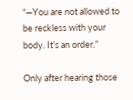“—You are not allowed to be reckless with your body. It’s an order.”

Only after hearing those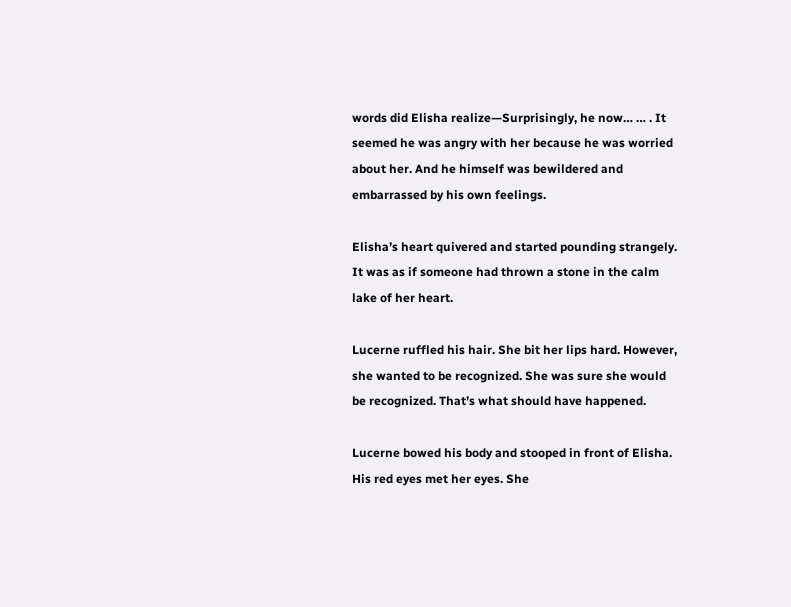words did Elisha realize—Surprisingly, he now… … . It seemed he was angry with her because he was worried about her. And he himself was bewildered and embarrassed by his own feelings.

Elisha’s heart quivered and started pounding strangely. It was as if someone had thrown a stone in the calm lake of her heart.

Lucerne ruffled his hair. She bit her lips hard. However, she wanted to be recognized. She was sure she would be recognized. That’s what should have happened.

Lucerne bowed his body and stooped in front of Elisha. His red eyes met her eyes. She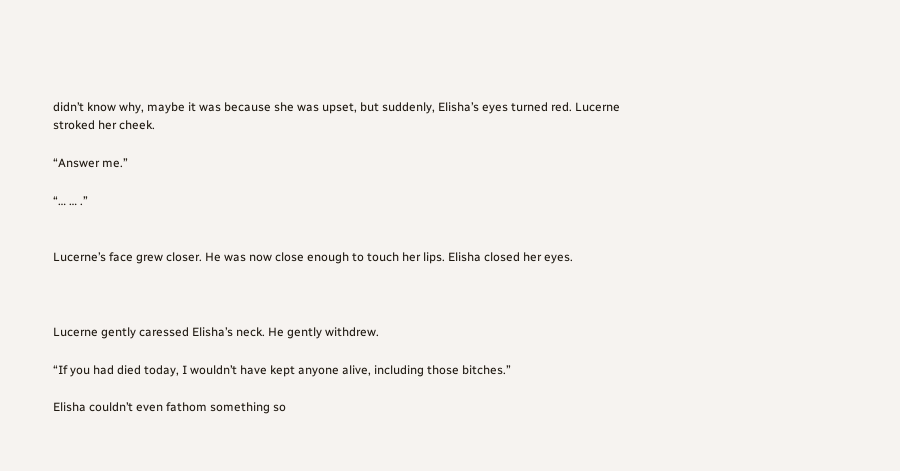didn’t know why, maybe it was because she was upset, but suddenly, Elisha’s eyes turned red. Lucerne stroked her cheek.

“Answer me.”

“… … .”


Lucerne’s face grew closer. He was now close enough to touch her lips. Elisha closed her eyes.



Lucerne gently caressed Elisha’s neck. He gently withdrew.

“If you had died today, I wouldn’t have kept anyone alive, including those bitches.”

Elisha couldn’t even fathom something so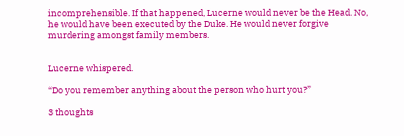incomprehensible. If that happened, Lucerne would never be the Head. No, he would have been executed by the Duke. He would never forgive murdering amongst family members.


Lucerne whispered.

“Do you remember anything about the person who hurt you?”

3 thoughts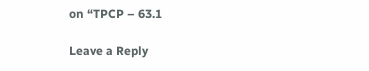on “TPCP – 63.1

Leave a Reply